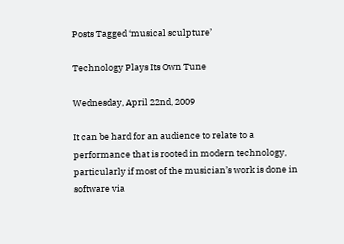Posts Tagged ‘musical sculpture’

Technology Plays Its Own Tune

Wednesday, April 22nd, 2009

It can be hard for an audience to relate to a performance that is rooted in modern technology, particularly if most of the musician’s work is done in software via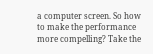a computer screen. So how to make the performance more compelling? Take the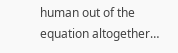human out of the equation altogether…